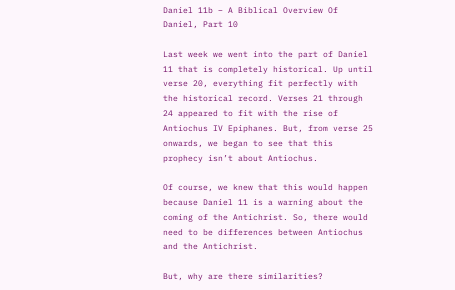Daniel 11b – A Biblical Overview Of Daniel, Part 10

Last week we went into the part of Daniel 11 that is completely historical. Up until verse 20, everything fit perfectly with the historical record. Verses 21 through 24 appeared to fit with the rise of Antiochus IV Epiphanes. But, from verse 25 onwards, we began to see that this prophecy isn’t about Antiochus.

Of course, we knew that this would happen because Daniel 11 is a warning about the coming of the Antichrist. So, there would need to be differences between Antiochus and the Antichrist.

But, why are there similarities?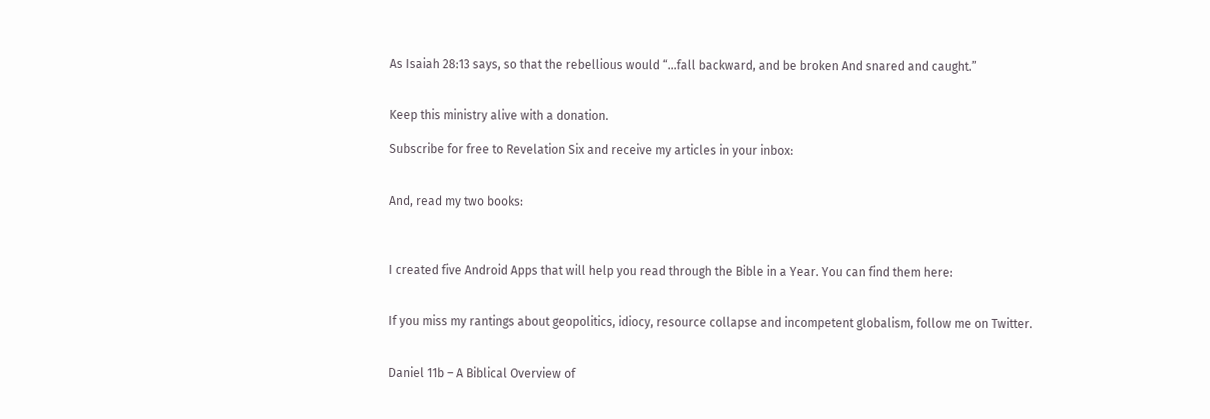As Isaiah 28:13 says, so that the rebellious would “…fall backward, and be broken And snared and caught.”


Keep this ministry alive with a donation.

Subscribe for free to Revelation Six and receive my articles in your inbox:


And, read my two books:



I created five Android Apps that will help you read through the Bible in a Year. You can find them here:


If you miss my rantings about geopolitics, idiocy, resource collapse and incompetent globalism, follow me on Twitter.


Daniel 11b – A Biblical Overview of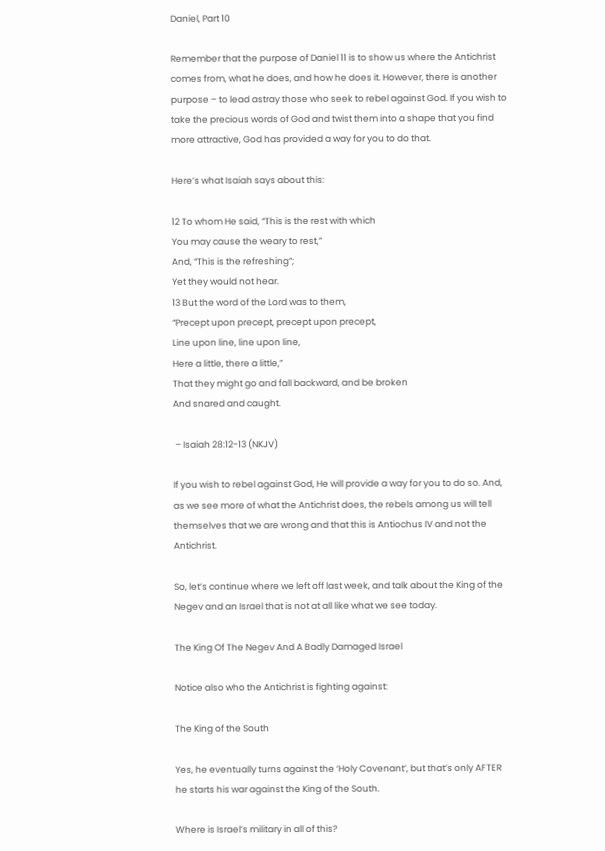Daniel, Part 10

Remember that the purpose of Daniel 11 is to show us where the Antichrist comes from, what he does, and how he does it. However, there is another purpose – to lead astray those who seek to rebel against God. If you wish to take the precious words of God and twist them into a shape that you find more attractive, God has provided a way for you to do that.

Here’s what Isaiah says about this:

12 To whom He said, “This is the rest with which
You may cause the weary to rest,”
And, “This is the refreshing”;
Yet they would not hear.
13 But the word of the Lord was to them,
“Precept upon precept, precept upon precept,
Line upon line, line upon line,
Here a little, there a little,”
That they might go and fall backward, and be broken
And snared and caught.

 – Isaiah 28:12-13 (NKJV)

If you wish to rebel against God, He will provide a way for you to do so. And, as we see more of what the Antichrist does, the rebels among us will tell themselves that we are wrong and that this is Antiochus IV and not the Antichrist.

So, let’s continue where we left off last week, and talk about the King of the Negev and an Israel that is not at all like what we see today.

The King Of The Negev And A Badly Damaged Israel

Notice also who the Antichrist is fighting against:

The King of the South

Yes, he eventually turns against the ‘Holy Covenant’, but that’s only AFTER he starts his war against the King of the South.

Where is Israel’s military in all of this?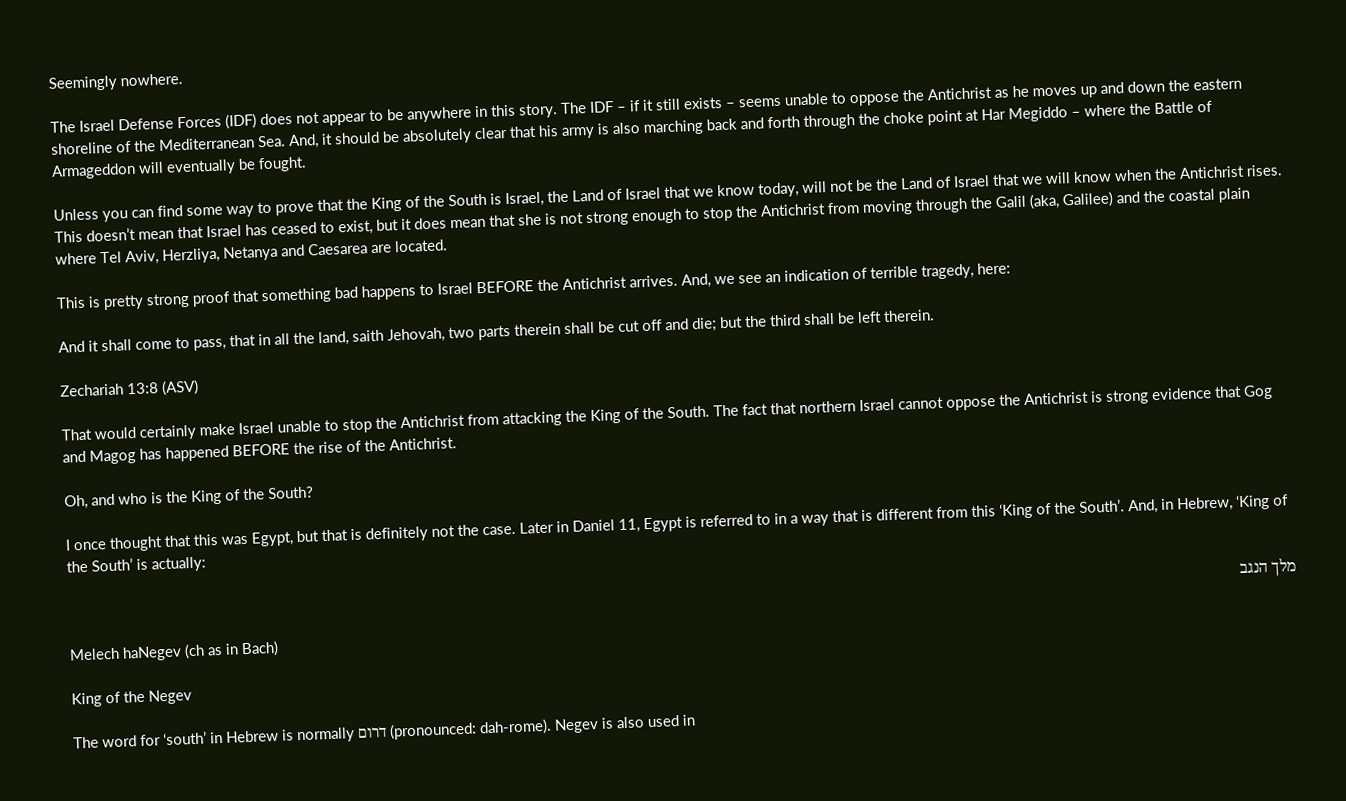Seemingly nowhere.

The Israel Defense Forces (IDF) does not appear to be anywhere in this story. The IDF – if it still exists – seems unable to oppose the Antichrist as he moves up and down the eastern shoreline of the Mediterranean Sea. And, it should be absolutely clear that his army is also marching back and forth through the choke point at Har Megiddo – where the Battle of Armageddon will eventually be fought.

Unless you can find some way to prove that the King of the South is Israel, the Land of Israel that we know today, will not be the Land of Israel that we will know when the Antichrist rises. This doesn’t mean that Israel has ceased to exist, but it does mean that she is not strong enough to stop the Antichrist from moving through the Galil (aka, Galilee) and the coastal plain where Tel Aviv, Herzliya, Netanya and Caesarea are located.

This is pretty strong proof that something bad happens to Israel BEFORE the Antichrist arrives. And, we see an indication of terrible tragedy, here:

And it shall come to pass, that in all the land, saith Jehovah, two parts therein shall be cut off and die; but the third shall be left therein.

Zechariah 13:8 (ASV)

That would certainly make Israel unable to stop the Antichrist from attacking the King of the South. The fact that northern Israel cannot oppose the Antichrist is strong evidence that Gog and Magog has happened BEFORE the rise of the Antichrist.

Oh, and who is the King of the South?

I once thought that this was Egypt, but that is definitely not the case. Later in Daniel 11, Egypt is referred to in a way that is different from this ‘King of the South’. And, in Hebrew, ‘King of the South’ is actually:

מלך הנגב

Melech haNegev (ch as in Bach)

King of the Negev

The word for ‘south’ in Hebrew is normally דרום (pronounced: dah-rome). Negev is also used in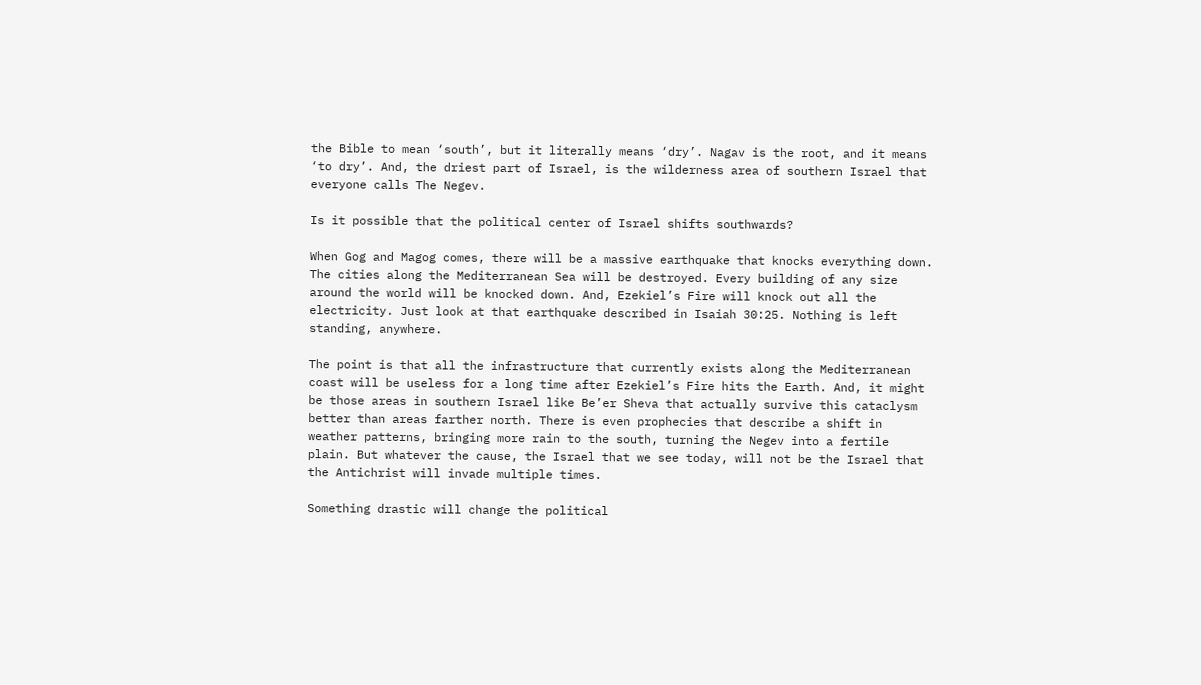the Bible to mean ‘south’, but it literally means ‘dry’. Nagav is the root, and it means ‘to dry’. And, the driest part of Israel, is the wilderness area of southern Israel that everyone calls The Negev.

Is it possible that the political center of Israel shifts southwards?

When Gog and Magog comes, there will be a massive earthquake that knocks everything down. The cities along the Mediterranean Sea will be destroyed. Every building of any size around the world will be knocked down. And, Ezekiel’s Fire will knock out all the electricity. Just look at that earthquake described in Isaiah 30:25. Nothing is left standing, anywhere.

The point is that all the infrastructure that currently exists along the Mediterranean coast will be useless for a long time after Ezekiel’s Fire hits the Earth. And, it might be those areas in southern Israel like Be’er Sheva that actually survive this cataclysm better than areas farther north. There is even prophecies that describe a shift in weather patterns, bringing more rain to the south, turning the Negev into a fertile plain. But whatever the cause, the Israel that we see today, will not be the Israel that the Antichrist will invade multiple times.

Something drastic will change the political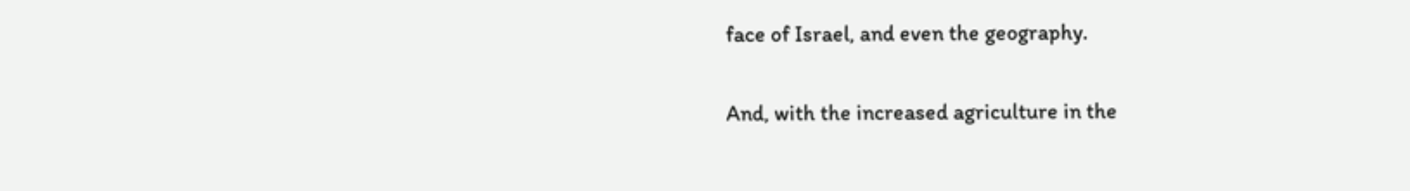face of Israel, and even the geography.

And, with the increased agriculture in the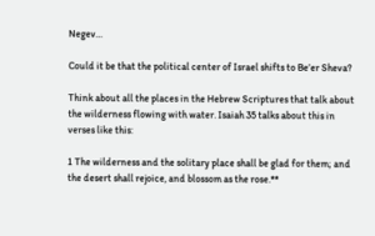Negev…

Could it be that the political center of Israel shifts to Be’er Sheva?

Think about all the places in the Hebrew Scriptures that talk about the wilderness flowing with water. Isaiah 35 talks about this in verses like this:

1 The wilderness and the solitary place shall be glad for them; and the desert shall rejoice, and blossom as the rose.**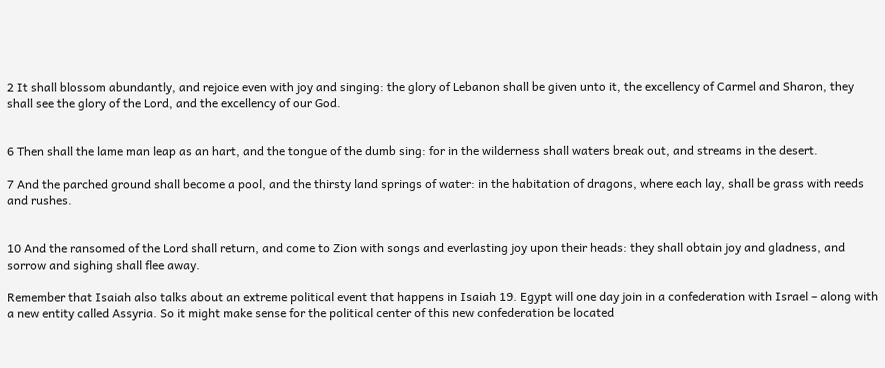2 It shall blossom abundantly, and rejoice even with joy and singing: the glory of Lebanon shall be given unto it, the excellency of Carmel and Sharon, they shall see the glory of the Lord, and the excellency of our God.


6 Then shall the lame man leap as an hart, and the tongue of the dumb sing: for in the wilderness shall waters break out, and streams in the desert.

7 And the parched ground shall become a pool, and the thirsty land springs of water: in the habitation of dragons, where each lay, shall be grass with reeds and rushes.


10 And the ransomed of the Lord shall return, and come to Zion with songs and everlasting joy upon their heads: they shall obtain joy and gladness, and sorrow and sighing shall flee away.

Remember that Isaiah also talks about an extreme political event that happens in Isaiah 19. Egypt will one day join in a confederation with Israel – along with a new entity called Assyria. So it might make sense for the political center of this new confederation be located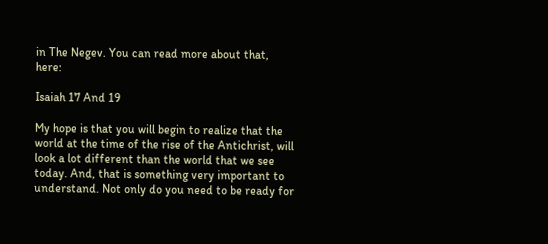in The Negev. You can read more about that, here:

Isaiah 17 And 19

My hope is that you will begin to realize that the world at the time of the rise of the Antichrist, will look a lot different than the world that we see today. And, that is something very important to understand. Not only do you need to be ready for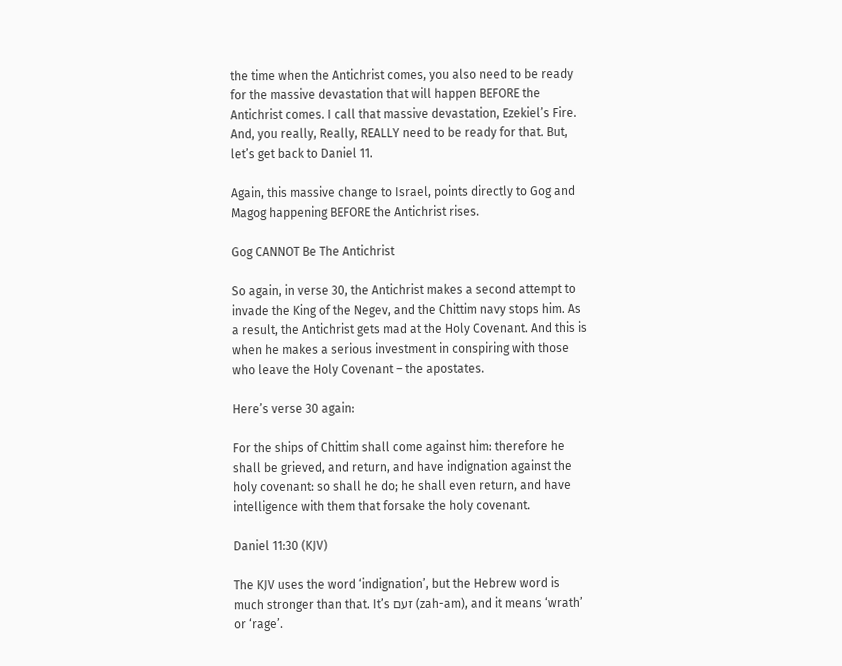the time when the Antichrist comes, you also need to be ready for the massive devastation that will happen BEFORE the Antichrist comes. I call that massive devastation, Ezekiel’s Fire. And, you really, Really, REALLY need to be ready for that. But, let’s get back to Daniel 11.

Again, this massive change to Israel, points directly to Gog and Magog happening BEFORE the Antichrist rises.

Gog CANNOT Be The Antichrist

So again, in verse 30, the Antichrist makes a second attempt to invade the King of the Negev, and the Chittim navy stops him. As a result, the Antichrist gets mad at the Holy Covenant. And this is when he makes a serious investment in conspiring with those who leave the Holy Covenant – the apostates.

Here’s verse 30 again:

For the ships of Chittim shall come against him: therefore he shall be grieved, and return, and have indignation against the holy covenant: so shall he do; he shall even return, and have intelligence with them that forsake the holy covenant.

Daniel 11:30 (KJV)

The KJV uses the word ‘indignation’, but the Hebrew word is much stronger than that. It’s זעם (zah-am), and it means ‘wrath’ or ‘rage’.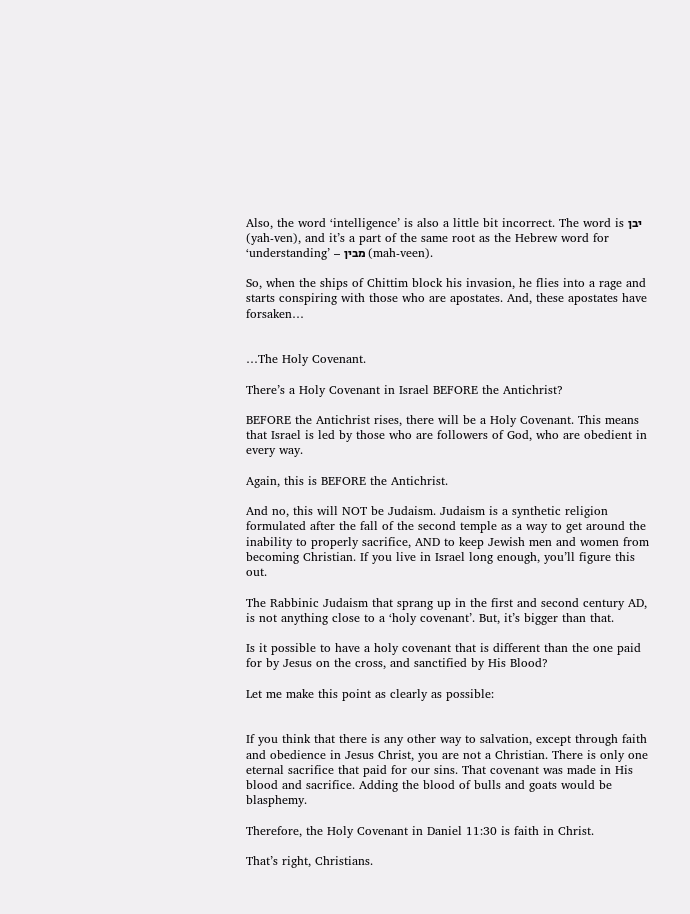Also, the word ‘intelligence’ is also a little bit incorrect. The word is יבן (yah-ven), and it’s a part of the same root as the Hebrew word for ‘understanding’ – מבין (mah-veen).

So, when the ships of Chittim block his invasion, he flies into a rage and starts conspiring with those who are apostates. And, these apostates have forsaken…


…The Holy Covenant.

There’s a Holy Covenant in Israel BEFORE the Antichrist?

BEFORE the Antichrist rises, there will be a Holy Covenant. This means that Israel is led by those who are followers of God, who are obedient in every way.

Again, this is BEFORE the Antichrist.

And no, this will NOT be Judaism. Judaism is a synthetic religion formulated after the fall of the second temple as a way to get around the inability to properly sacrifice, AND to keep Jewish men and women from becoming Christian. If you live in Israel long enough, you’ll figure this out.

The Rabbinic Judaism that sprang up in the first and second century AD, is not anything close to a ‘holy covenant’. But, it’s bigger than that.

Is it possible to have a holy covenant that is different than the one paid for by Jesus on the cross, and sanctified by His Blood?

Let me make this point as clearly as possible:


If you think that there is any other way to salvation, except through faith and obedience in Jesus Christ, you are not a Christian. There is only one eternal sacrifice that paid for our sins. That covenant was made in His blood and sacrifice. Adding the blood of bulls and goats would be blasphemy.

Therefore, the Holy Covenant in Daniel 11:30 is faith in Christ.

That’s right, Christians.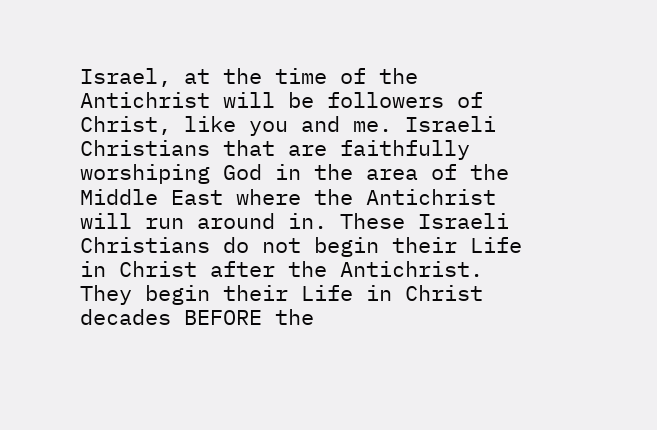Israel, at the time of the Antichrist will be followers of Christ, like you and me. Israeli Christians that are faithfully worshiping God in the area of the Middle East where the Antichrist will run around in. These Israeli Christians do not begin their Life in Christ after the Antichrist. They begin their Life in Christ decades BEFORE the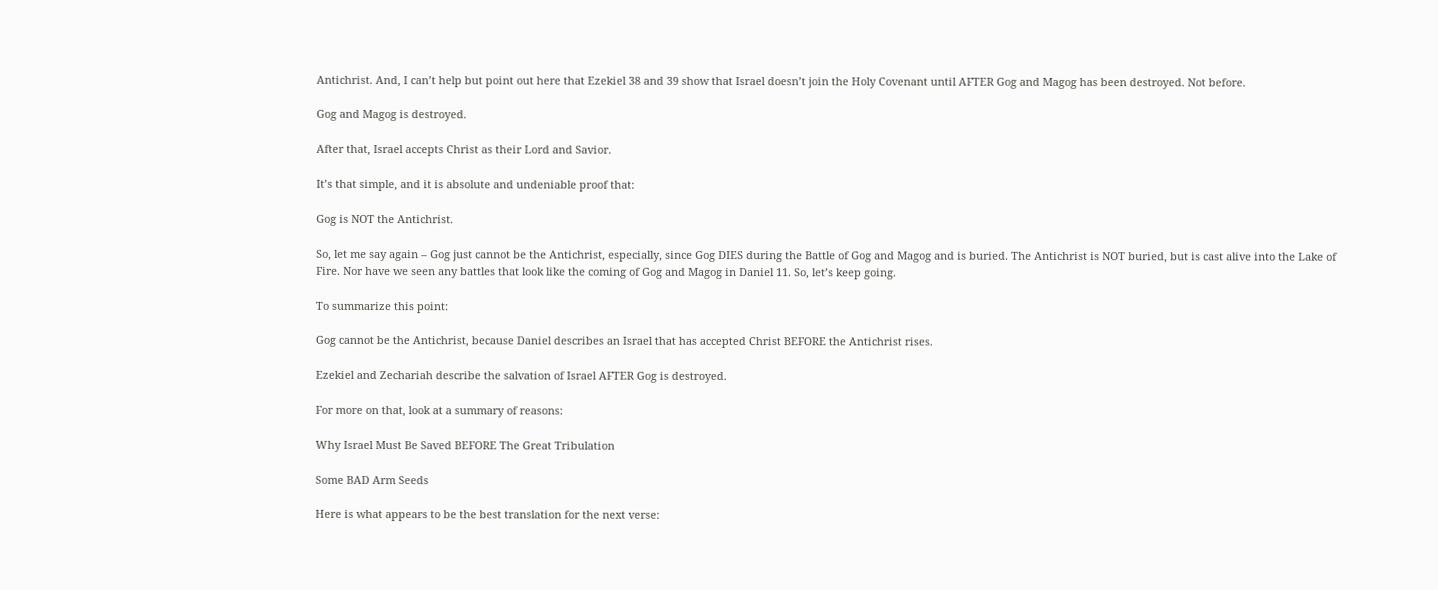Antichrist. And, I can’t help but point out here that Ezekiel 38 and 39 show that Israel doesn’t join the Holy Covenant until AFTER Gog and Magog has been destroyed. Not before.

Gog and Magog is destroyed.

After that, Israel accepts Christ as their Lord and Savior.

It’s that simple, and it is absolute and undeniable proof that:

Gog is NOT the Antichrist.

So, let me say again – Gog just cannot be the Antichrist, especially, since Gog DIES during the Battle of Gog and Magog and is buried. The Antichrist is NOT buried, but is cast alive into the Lake of Fire. Nor have we seen any battles that look like the coming of Gog and Magog in Daniel 11. So, let’s keep going.

To summarize this point:

Gog cannot be the Antichrist, because Daniel describes an Israel that has accepted Christ BEFORE the Antichrist rises.

Ezekiel and Zechariah describe the salvation of Israel AFTER Gog is destroyed.

For more on that, look at a summary of reasons:

Why Israel Must Be Saved BEFORE The Great Tribulation

Some BAD Arm Seeds

Here is what appears to be the best translation for the next verse: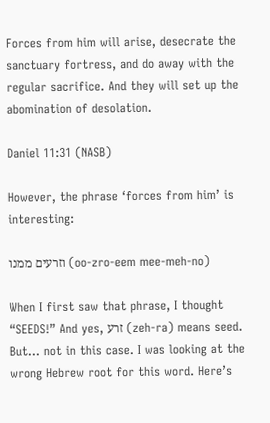Forces from him will arise, desecrate the sanctuary fortress, and do away with the regular sacrifice. And they will set up the abomination of desolation.

Daniel 11:31 (NASB)

However, the phrase ‘forces from him’ is interesting:

וזרעים ממנו (oo-zro-eem mee-meh-no)

When I first saw that phrase, I thought “SEEDS!” And yes, זרע (zeh-ra) means seed. But… not in this case. I was looking at the wrong Hebrew root for this word. Here’s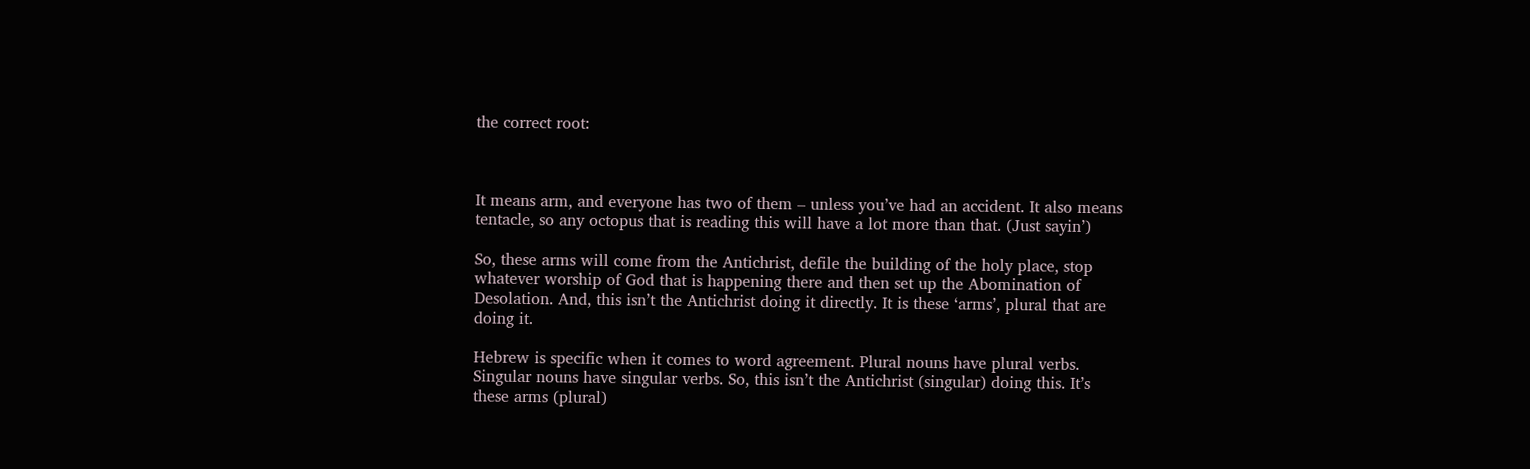the correct root:



It means arm, and everyone has two of them – unless you’ve had an accident. It also means tentacle, so any octopus that is reading this will have a lot more than that. (Just sayin’)

So, these arms will come from the Antichrist, defile the building of the holy place, stop whatever worship of God that is happening there and then set up the Abomination of Desolation. And, this isn’t the Antichrist doing it directly. It is these ‘arms’, plural that are doing it.

Hebrew is specific when it comes to word agreement. Plural nouns have plural verbs. Singular nouns have singular verbs. So, this isn’t the Antichrist (singular) doing this. It’s these arms (plural)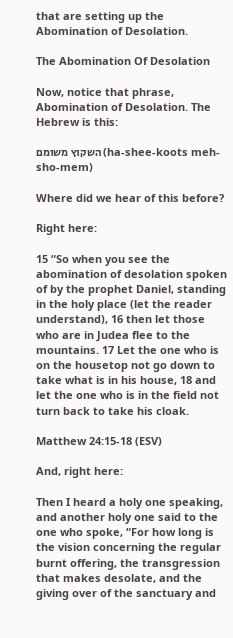that are setting up the Abomination of Desolation.

The Abomination Of Desolation

Now, notice that phrase, Abomination of Desolation. The Hebrew is this:

השקוץ משומם (ha-shee-koots meh-sho-mem)

Where did we hear of this before?

Right here:

15 “So when you see the abomination of desolation spoken of by the prophet Daniel, standing in the holy place (let the reader understand), 16 then let those who are in Judea flee to the mountains. 17 Let the one who is on the housetop not go down to take what is in his house, 18 and let the one who is in the field not turn back to take his cloak.

Matthew 24:15-18 (ESV)

And, right here:

Then I heard a holy one speaking, and another holy one said to the one who spoke, “For how long is the vision concerning the regular burnt offering, the transgression that makes desolate, and the giving over of the sanctuary and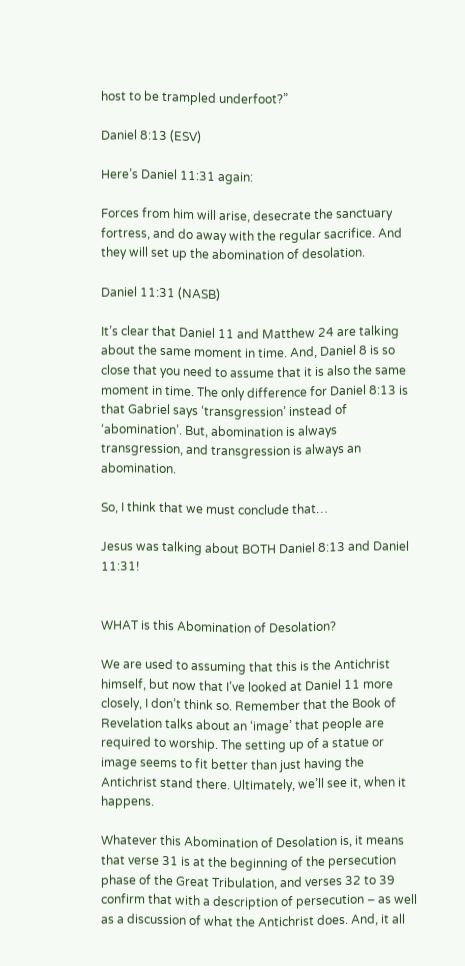host to be trampled underfoot?”

Daniel 8:13 (ESV)

Here’s Daniel 11:31 again:

Forces from him will arise, desecrate the sanctuary fortress, and do away with the regular sacrifice. And they will set up the abomination of desolation.

Daniel 11:31 (NASB)

It’s clear that Daniel 11 and Matthew 24 are talking about the same moment in time. And, Daniel 8 is so close that you need to assume that it is also the same moment in time. The only difference for Daniel 8:13 is that Gabriel says ‘transgression’ instead of ‘abomination’. But, abomination is always transgression, and transgression is always an abomination.

So, I think that we must conclude that…

Jesus was talking about BOTH Daniel 8:13 and Daniel 11:31!


WHAT is this Abomination of Desolation?

We are used to assuming that this is the Antichrist himself, but now that I’ve looked at Daniel 11 more closely, I don’t think so. Remember that the Book of Revelation talks about an ‘image’ that people are required to worship. The setting up of a statue or image seems to fit better than just having the Antichrist stand there. Ultimately, we’ll see it, when it happens.

Whatever this Abomination of Desolation is, it means that verse 31 is at the beginning of the persecution phase of the Great Tribulation, and verses 32 to 39 confirm that with a description of persecution – as well as a discussion of what the Antichrist does. And, it all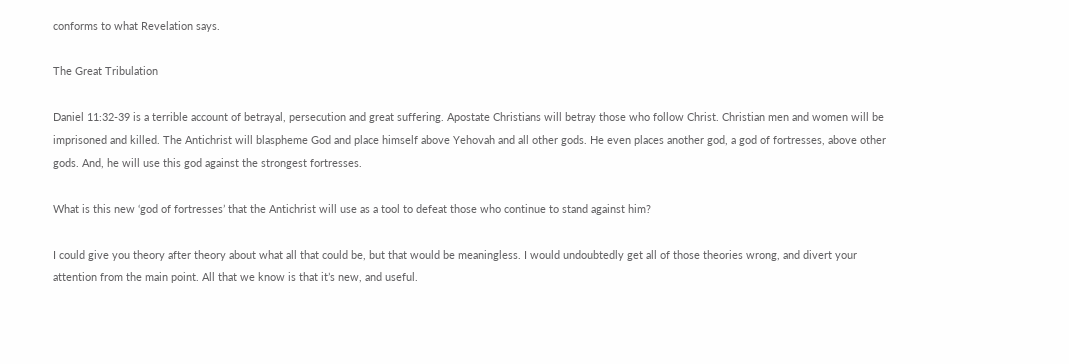conforms to what Revelation says.

The Great Tribulation

Daniel 11:32-39 is a terrible account of betrayal, persecution and great suffering. Apostate Christians will betray those who follow Christ. Christian men and women will be imprisoned and killed. The Antichrist will blaspheme God and place himself above Yehovah and all other gods. He even places another god, a god of fortresses, above other gods. And, he will use this god against the strongest fortresses.

What is this new ‘god of fortresses’ that the Antichrist will use as a tool to defeat those who continue to stand against him?

I could give you theory after theory about what all that could be, but that would be meaningless. I would undoubtedly get all of those theories wrong, and divert your attention from the main point. All that we know is that it’s new, and useful.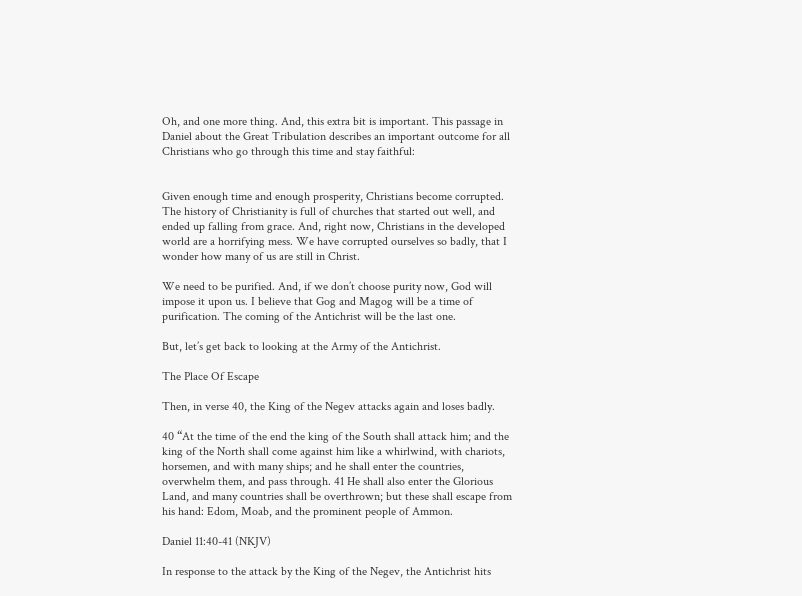Oh, and one more thing. And, this extra bit is important. This passage in Daniel about the Great Tribulation describes an important outcome for all Christians who go through this time and stay faithful:


Given enough time and enough prosperity, Christians become corrupted. The history of Christianity is full of churches that started out well, and ended up falling from grace. And, right now, Christians in the developed world are a horrifying mess. We have corrupted ourselves so badly, that I wonder how many of us are still in Christ.

We need to be purified. And, if we don’t choose purity now, God will impose it upon us. I believe that Gog and Magog will be a time of purification. The coming of the Antichrist will be the last one.

But, let’s get back to looking at the Army of the Antichrist.

The Place Of Escape

Then, in verse 40, the King of the Negev attacks again and loses badly.

40 “At the time of the end the king of the South shall attack him; and the king of the North shall come against him like a whirlwind, with chariots, horsemen, and with many ships; and he shall enter the countries, overwhelm them, and pass through. 41 He shall also enter the Glorious Land, and many countries shall be overthrown; but these shall escape from his hand: Edom, Moab, and the prominent people of Ammon.

Daniel 11:40-41 (NKJV)

In response to the attack by the King of the Negev, the Antichrist hits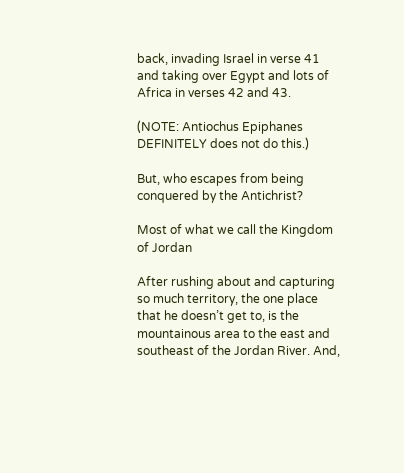back, invading Israel in verse 41 and taking over Egypt and lots of Africa in verses 42 and 43.

(NOTE: Antiochus Epiphanes DEFINITELY does not do this.)

But, who escapes from being conquered by the Antichrist?

Most of what we call the Kingdom of Jordan

After rushing about and capturing so much territory, the one place that he doesn’t get to, is the mountainous area to the east and southeast of the Jordan River. And,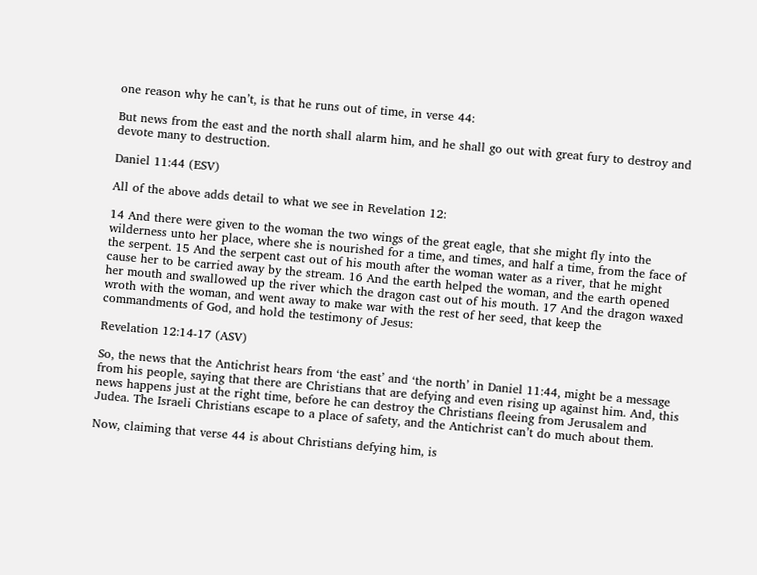one reason why he can’t, is that he runs out of time, in verse 44:

But news from the east and the north shall alarm him, and he shall go out with great fury to destroy and devote many to destruction.

Daniel 11:44 (ESV)

All of the above adds detail to what we see in Revelation 12:

14 And there were given to the woman the two wings of the great eagle, that she might fly into the wilderness unto her place, where she is nourished for a time, and times, and half a time, from the face of the serpent. 15 And the serpent cast out of his mouth after the woman water as a river, that he might cause her to be carried away by the stream. 16 And the earth helped the woman, and the earth opened her mouth and swallowed up the river which the dragon cast out of his mouth. 17 And the dragon waxed wroth with the woman, and went away to make war with the rest of her seed, that keep the commandments of God, and hold the testimony of Jesus:

Revelation 12:14-17 (ASV)

So, the news that the Antichrist hears from ‘the east’ and ‘the north’ in Daniel 11:44, might be a message from his people, saying that there are Christians that are defying and even rising up against him. And, this news happens just at the right time, before he can destroy the Christians fleeing from Jerusalem and Judea. The Israeli Christians escape to a place of safety, and the Antichrist can’t do much about them.

Now, claiming that verse 44 is about Christians defying him, is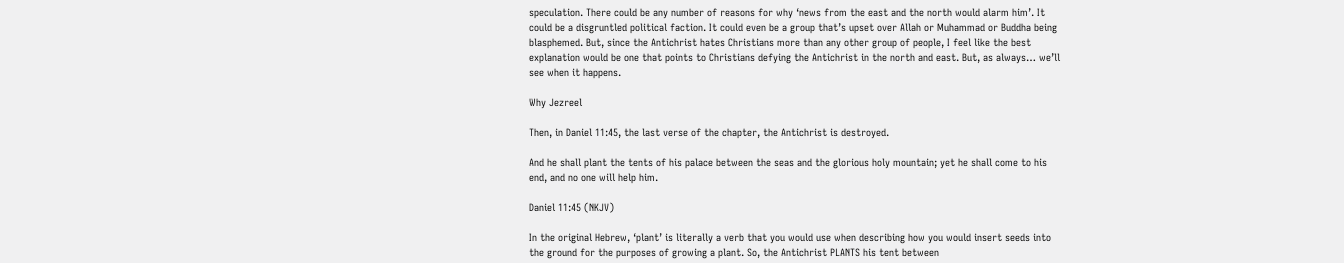speculation. There could be any number of reasons for why ‘news from the east and the north would alarm him’. It could be a disgruntled political faction. It could even be a group that’s upset over Allah or Muhammad or Buddha being blasphemed. But, since the Antichrist hates Christians more than any other group of people, I feel like the best explanation would be one that points to Christians defying the Antichrist in the north and east. But, as always… we’ll see when it happens.

Why Jezreel

Then, in Daniel 11:45, the last verse of the chapter, the Antichrist is destroyed.

And he shall plant the tents of his palace between the seas and the glorious holy mountain; yet he shall come to his end, and no one will help him.

Daniel 11:45 (NKJV)

In the original Hebrew, ‘plant’ is literally a verb that you would use when describing how you would insert seeds into the ground for the purposes of growing a plant. So, the Antichrist PLANTS his tent between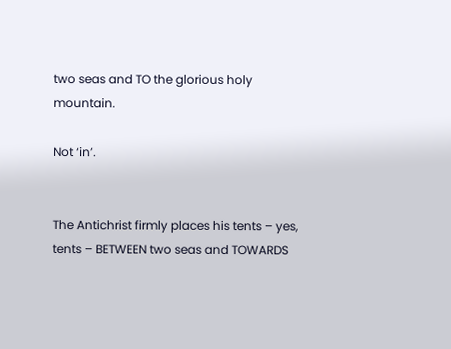two seas and TO the glorious holy mountain.

Not ‘in’.


The Antichrist firmly places his tents – yes, tents – BETWEEN two seas and TOWARDS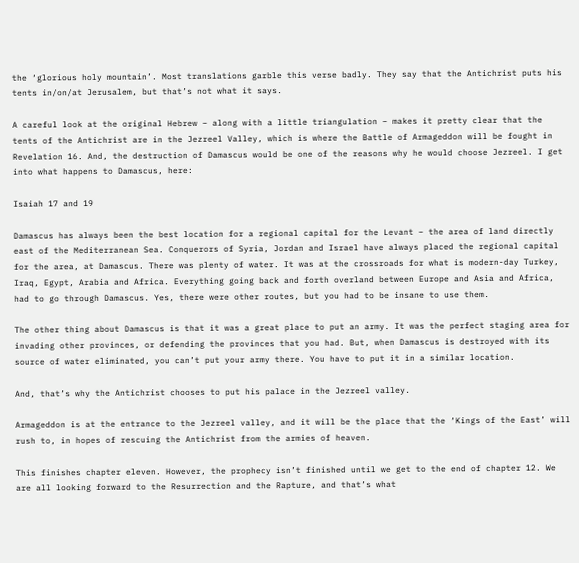the ‘glorious holy mountain’. Most translations garble this verse badly. They say that the Antichrist puts his tents in/on/at Jerusalem, but that’s not what it says.

A careful look at the original Hebrew – along with a little triangulation – makes it pretty clear that the tents of the Antichrist are in the Jezreel Valley, which is where the Battle of Armageddon will be fought in Revelation 16. And, the destruction of Damascus would be one of the reasons why he would choose Jezreel. I get into what happens to Damascus, here:

Isaiah 17 and 19

Damascus has always been the best location for a regional capital for the Levant – the area of land directly east of the Mediterranean Sea. Conquerors of Syria, Jordan and Israel have always placed the regional capital for the area, at Damascus. There was plenty of water. It was at the crossroads for what is modern-day Turkey, Iraq, Egypt, Arabia and Africa. Everything going back and forth overland between Europe and Asia and Africa, had to go through Damascus. Yes, there were other routes, but you had to be insane to use them.

The other thing about Damascus is that it was a great place to put an army. It was the perfect staging area for invading other provinces, or defending the provinces that you had. But, when Damascus is destroyed with its source of water eliminated, you can’t put your army there. You have to put it in a similar location.

And, that’s why the Antichrist chooses to put his palace in the Jezreel valley.

Armageddon is at the entrance to the Jezreel valley, and it will be the place that the ‘Kings of the East’ will rush to, in hopes of rescuing the Antichrist from the armies of heaven.

This finishes chapter eleven. However, the prophecy isn’t finished until we get to the end of chapter 12. We are all looking forward to the Resurrection and the Rapture, and that’s what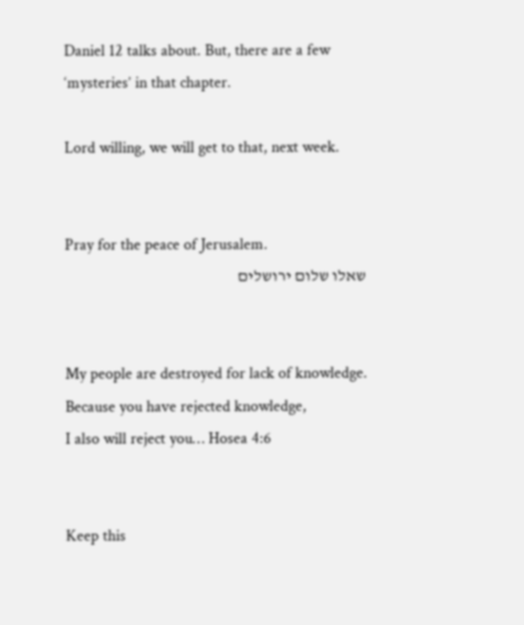Daniel 12 talks about. But, there are a few ‘mysteries’ in that chapter.

Lord willing, we will get to that, next week.


Pray for the peace of Jerusalem.
שאלו שלום ירושלים


My people are destroyed for lack of knowledge.
Because you have rejected knowledge,
I also will reject you… Hosea 4:6


Keep this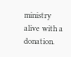ministry alive with a donation.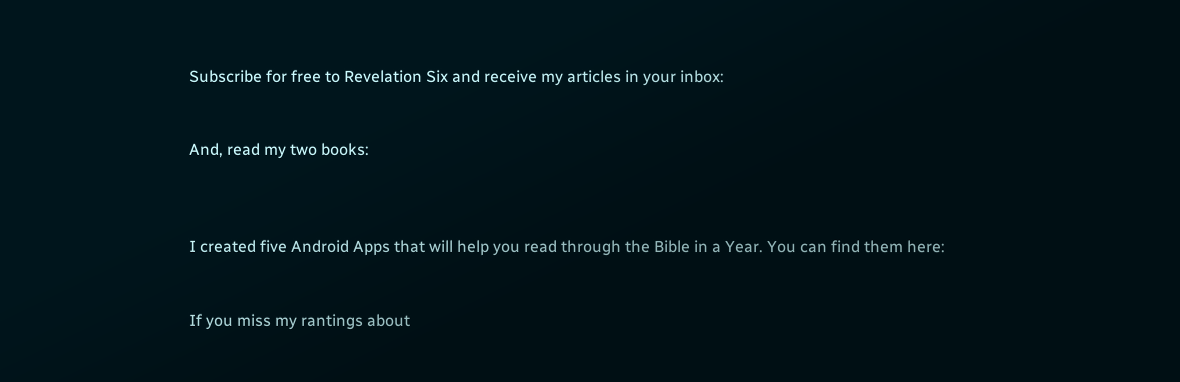Subscribe for free to Revelation Six and receive my articles in your inbox:


And, read my two books:



I created five Android Apps that will help you read through the Bible in a Year. You can find them here:


If you miss my rantings about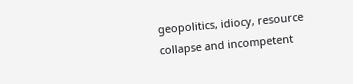geopolitics, idiocy, resource collapse and incompetent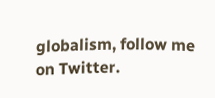globalism, follow me on Twitter.